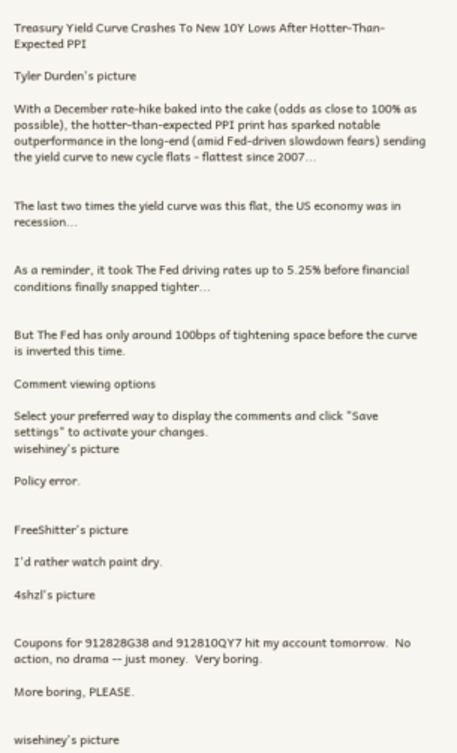Treasury Yield Curve Crashes To New 10Y Lows After Hotter-Than-Expected PPI

Tyler Durden's picture

With a December rate-hike baked into the cake (odds as close to 100% as possible), the hotter-than-expected PPI print has sparked notable outperformance in the long-end (amid Fed-driven slowdown fears) sending the yield curve to new cycle flats - flattest since 2007...


The last two times the yield curve was this flat, the US economy was in recession...


As a reminder, it took The Fed driving rates up to 5.25% before financial conditions finally snapped tighter...


But The Fed has only around 100bps of tightening space before the curve is inverted this time.

Comment viewing options

Select your preferred way to display the comments and click "Save settings" to activate your changes.
wisehiney's picture

Policy error.


FreeShitter's picture

I'd rather watch paint dry.

4shzl's picture


Coupons for 912828G38 and 912810QY7 hit my account tomorrow.  No action, no drama -- just money.  Very boring.

More boring, PLEASE.


wisehiney's picture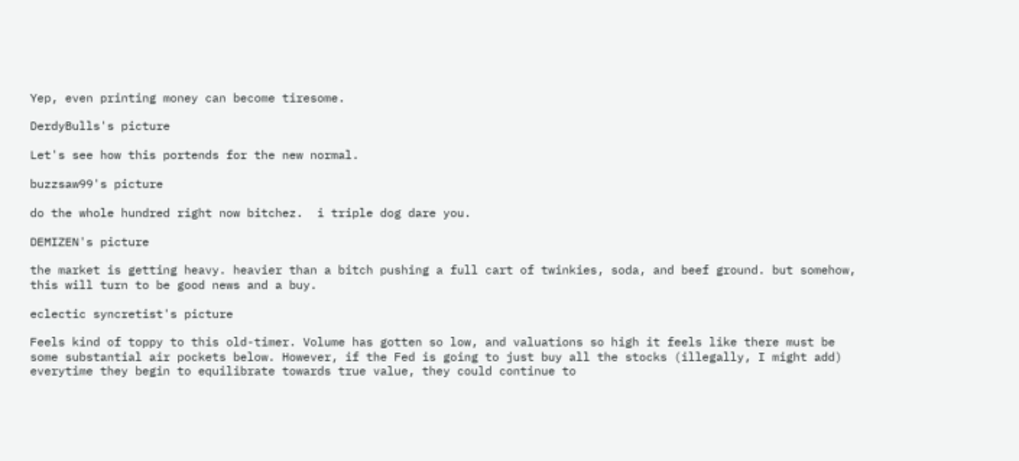Yep, even printing money can become tiresome.

DerdyBulls's picture

Let's see how this portends for the new normal.

buzzsaw99's picture

do the whole hundred right now bitchez.  i triple dog dare you.

DEMIZEN's picture

the market is getting heavy. heavier than a bitch pushing a full cart of twinkies, soda, and beef ground. but somehow, this will turn to be good news and a buy.

eclectic syncretist's picture

Feels kind of toppy to this old-timer. Volume has gotten so low, and valuations so high it feels like there must be some substantial air pockets below. However, if the Fed is going to just buy all the stocks (illegally, I might add) everytime they begin to equilibrate towards true value, they could continue to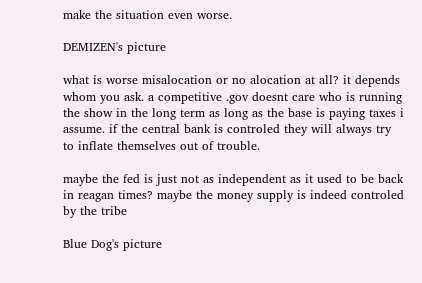make the situation even worse.

DEMIZEN's picture

what is worse misalocation or no alocation at all? it depends whom you ask. a competitive .gov doesnt care who is running the show in the long term as long as the base is paying taxes i assume. if the central bank is controled they will always try to inflate themselves out of trouble.

maybe the fed is just not as independent as it used to be back in reagan times? maybe the money supply is indeed controled by the tribe

Blue Dog's picture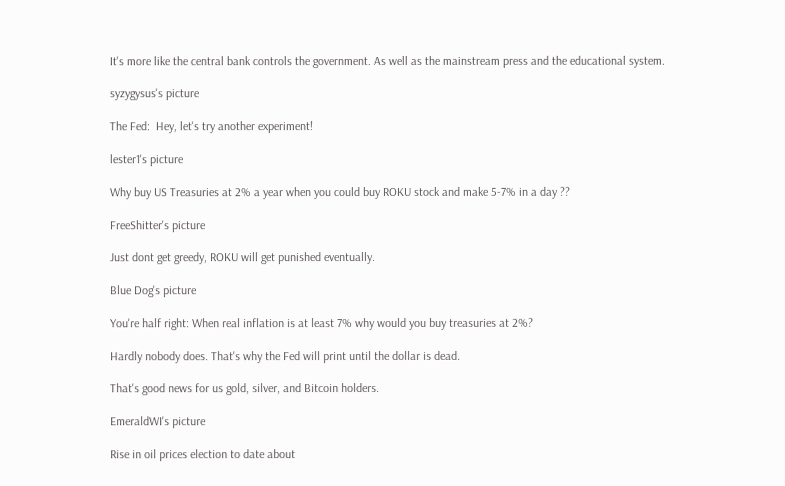It's more like the central bank controls the government. As well as the mainstream press and the educational system.

syzygysus's picture

The Fed:  Hey, let's try another experiment!

lester1's picture

Why buy US Treasuries at 2% a year when you could buy ROKU stock and make 5-7% in a day ??

FreeShitter's picture

Just dont get greedy, ROKU will get punished eventually.

Blue Dog's picture

You're half right: When real inflation is at least 7% why would you buy treasuries at 2%?

Hardly nobody does. That's why the Fed will print until the dollar is dead.

That's good news for us gold, silver, and Bitcoin holders.

EmeraldWI's picture

Rise in oil prices election to date about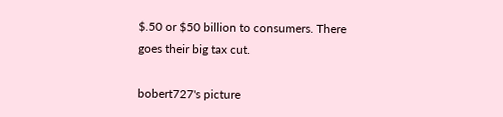$.50 or $50 billion to consumers. There goes their big tax cut.

bobert727's picture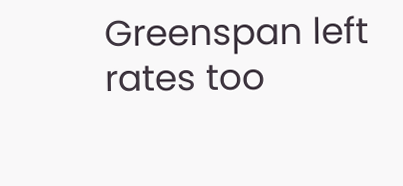Greenspan left rates too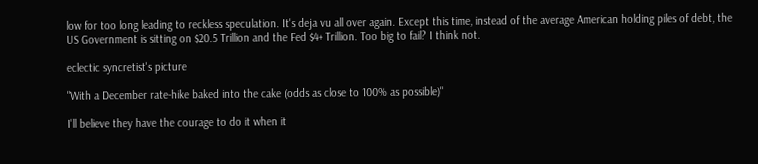low for too long leading to reckless speculation. It's deja vu all over again. Except this time, instead of the average American holding piles of debt, the US Government is sitting on $20.5 Trillion and the Fed $4+ Trillion. Too big to fail? I think not.

eclectic syncretist's picture

"With a December rate-hike baked into the cake (odds as close to 100% as possible)"

I'll believe they have the courage to do it when it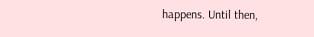happens. Until then,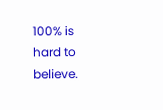100% is hard to believe.